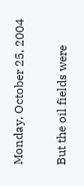Monday, October 25, 2004

But the oil fields were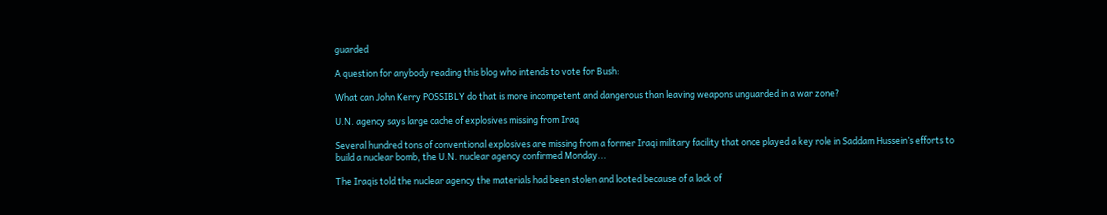guarded

A question for anybody reading this blog who intends to vote for Bush:

What can John Kerry POSSIBLY do that is more incompetent and dangerous than leaving weapons unguarded in a war zone?

U.N. agency says large cache of explosives missing from Iraq

Several hundred tons of conventional explosives are missing from a former Iraqi military facility that once played a key role in Saddam Hussein’s efforts to build a nuclear bomb, the U.N. nuclear agency confirmed Monday...

The Iraqis told the nuclear agency the materials had been stolen and looted because of a lack of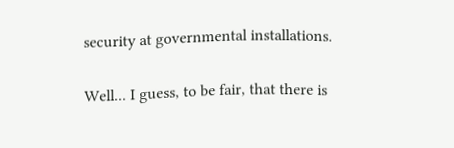security at governmental installations.

Well... I guess, to be fair, that there is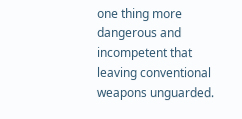one thing more dangerous and incompetent that leaving conventional weapons unguarded.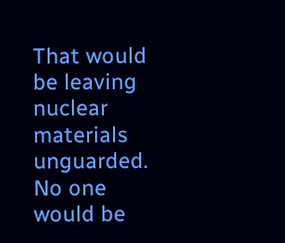That would be leaving nuclear materials unguarded. No one would be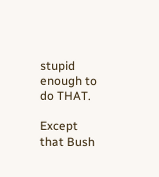stupid enough to do THAT.

Except that Bush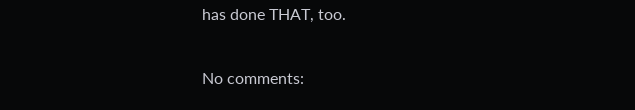has done THAT, too.

No comments: